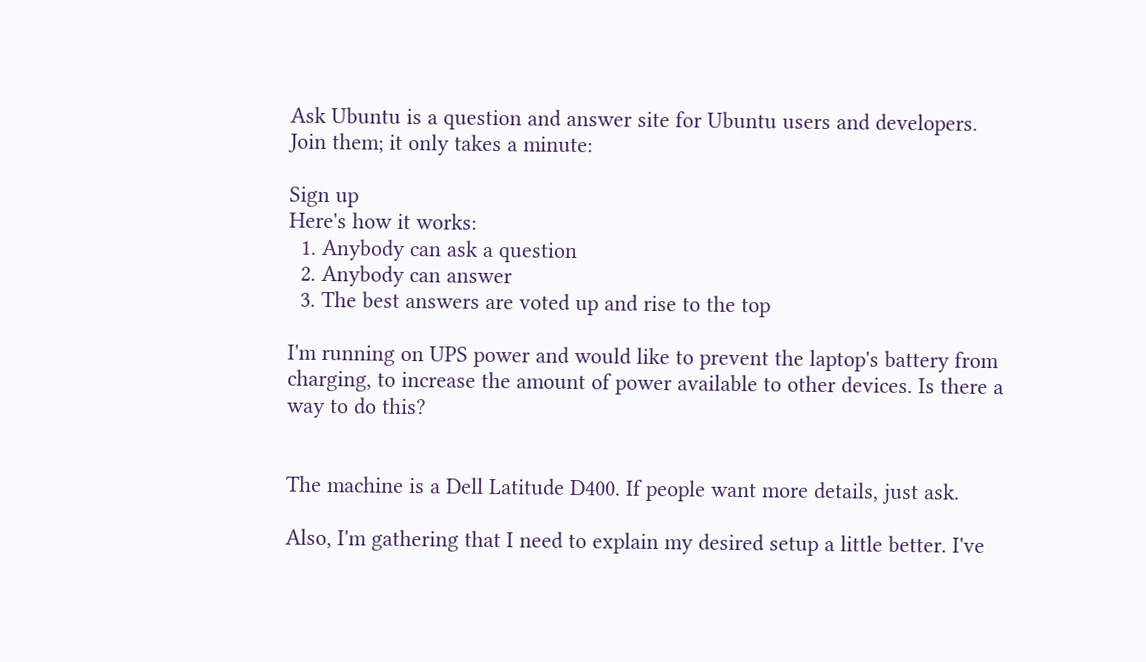Ask Ubuntu is a question and answer site for Ubuntu users and developers. Join them; it only takes a minute:

Sign up
Here's how it works:
  1. Anybody can ask a question
  2. Anybody can answer
  3. The best answers are voted up and rise to the top

I'm running on UPS power and would like to prevent the laptop's battery from charging, to increase the amount of power available to other devices. Is there a way to do this?


The machine is a Dell Latitude D400. If people want more details, just ask.

Also, I'm gathering that I need to explain my desired setup a little better. I've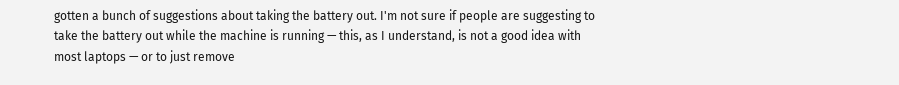gotten a bunch of suggestions about taking the battery out. I'm not sure if people are suggesting to take the battery out while the machine is running — this, as I understand, is not a good idea with most laptops — or to just remove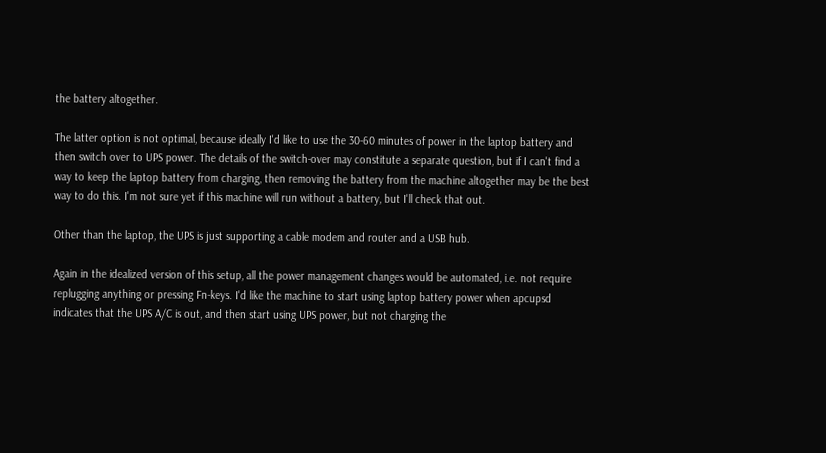the battery altogether.

The latter option is not optimal, because ideally I'd like to use the 30-60 minutes of power in the laptop battery and then switch over to UPS power. The details of the switch-over may constitute a separate question, but if I can't find a way to keep the laptop battery from charging, then removing the battery from the machine altogether may be the best way to do this. I'm not sure yet if this machine will run without a battery, but I'll check that out.

Other than the laptop, the UPS is just supporting a cable modem and router and a USB hub.

Again in the idealized version of this setup, all the power management changes would be automated, i.e. not require replugging anything or pressing Fn-keys. I'd like the machine to start using laptop battery power when apcupsd indicates that the UPS A/C is out, and then start using UPS power, but not charging the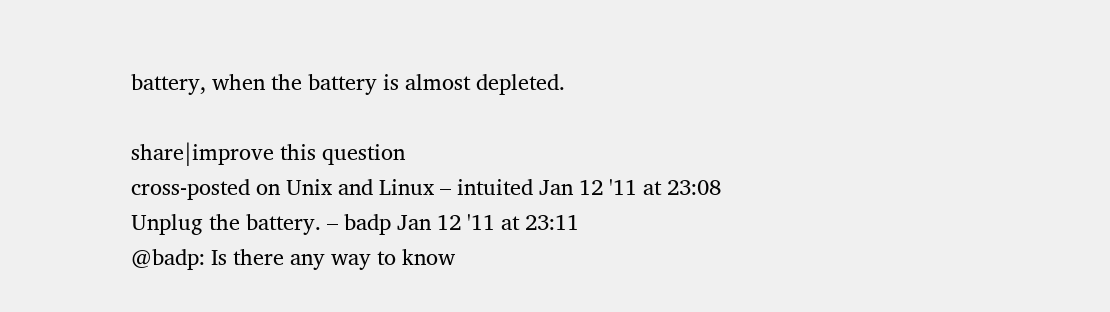battery, when the battery is almost depleted.

share|improve this question
cross-posted on Unix and Linux – intuited Jan 12 '11 at 23:08
Unplug the battery. – badp Jan 12 '11 at 23:11
@badp: Is there any way to know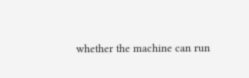whether the machine can run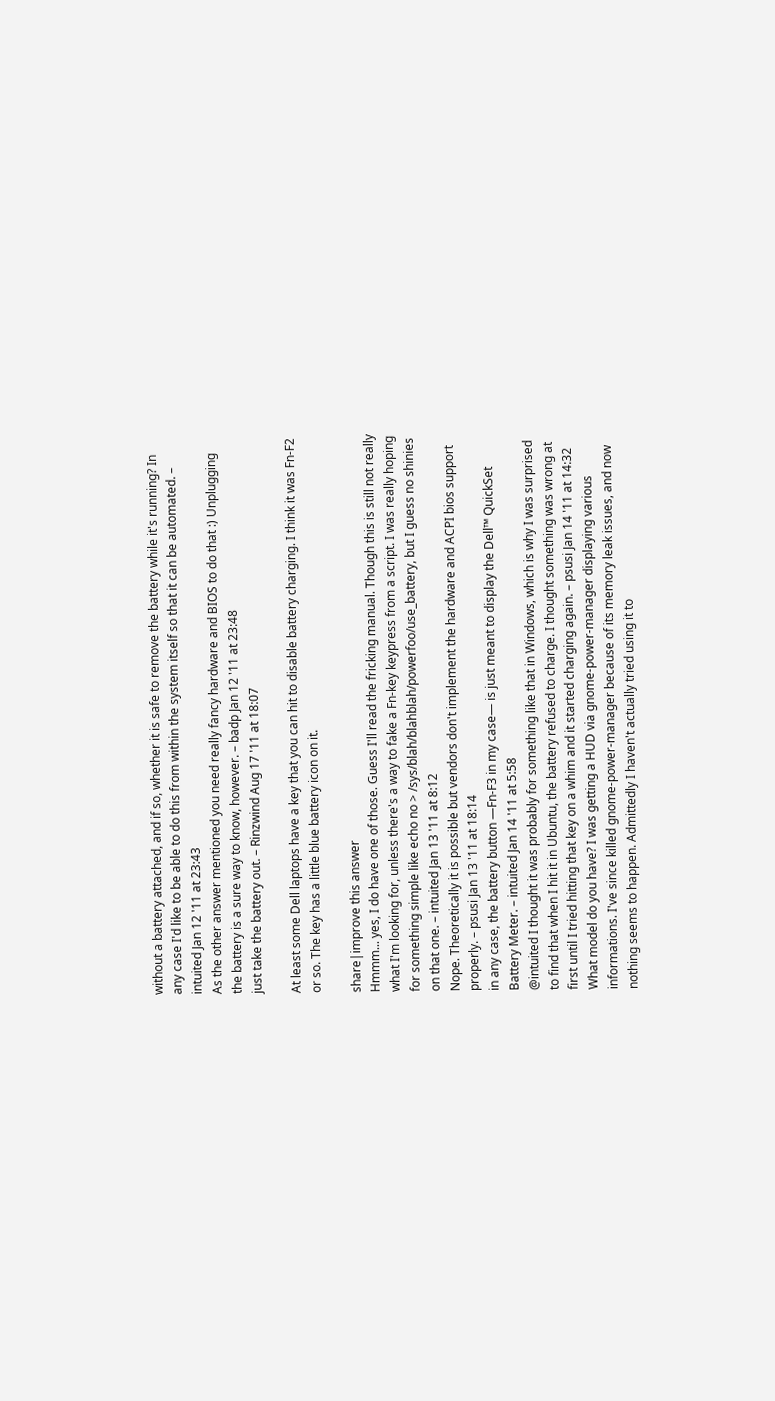without a battery attached, and if so, whether it is safe to remove the battery while it's running? In any case I'd like to be able to do this from within the system itself so that it can be automated. – intuited Jan 12 '11 at 23:43
As the other answer mentioned you need really fancy hardware and BIOS to do that :) Unplugging the battery is a sure way to know, however. – badp Jan 12 '11 at 23:48
just take the battery out. – Rinzwind Aug 17 '11 at 18:07

At least some Dell laptops have a key that you can hit to disable battery charging. I think it was Fn-F2 or so. The key has a little blue battery icon on it.

share|improve this answer
Hmmm... yes, I do have one of those. Guess I'll read the fricking manual. Though this is still not really what I'm looking for, unless there's a way to fake a Fn-key keypress from a script. I was really hoping for something simple like echo no > /sys/blah/blahblah/powerfoo/use_battery, but I guess no shinies on that one. – intuited Jan 13 '11 at 8:12
Nope. Theoretically it is possible but vendors don't implement the hardware and ACPI bios support properly. – psusi Jan 13 '11 at 18:14
in any case, the battery button —Fn-F3 in my case— is just meant to display the Dell™ QuickSet Battery Meter. – intuited Jan 14 '11 at 5:58
@intuited I thought it was probably for something like that in Windows, which is why I was surprised to find that when I hit it in Ubuntu, the battery refused to charge. I thought something was wrong at first until I tried hitting that key on a whim and it started charging again. – psusi Jan 14 '11 at 14:32
What model do you have? I was getting a HUD via gnome-power-manager displaying various informations. I've since killed gnome-power-manager because of its memory leak issues, and now nothing seems to happen. Admittedly I haven't actually tried using it to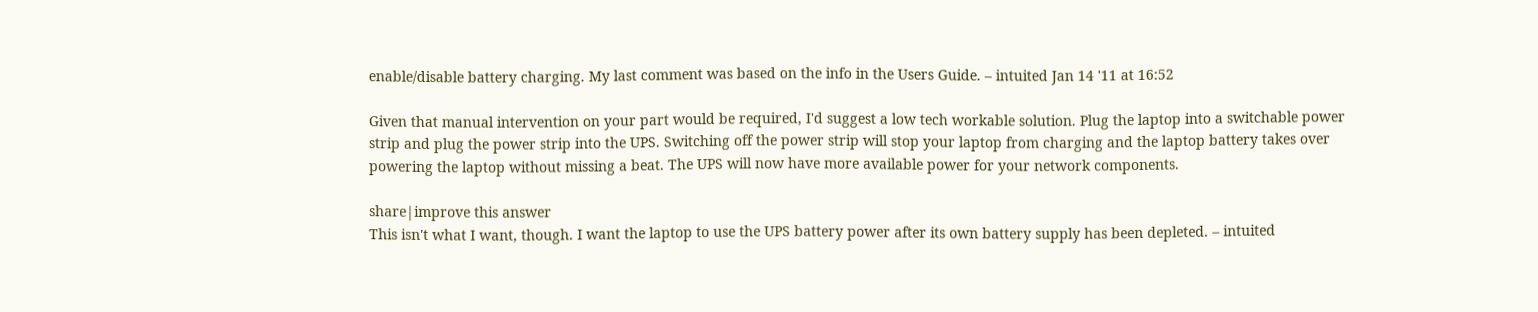enable/disable battery charging. My last comment was based on the info in the Users Guide. – intuited Jan 14 '11 at 16:52

Given that manual intervention on your part would be required, I'd suggest a low tech workable solution. Plug the laptop into a switchable power strip and plug the power strip into the UPS. Switching off the power strip will stop your laptop from charging and the laptop battery takes over powering the laptop without missing a beat. The UPS will now have more available power for your network components.

share|improve this answer
This isn't what I want, though. I want the laptop to use the UPS battery power after its own battery supply has been depleted. – intuited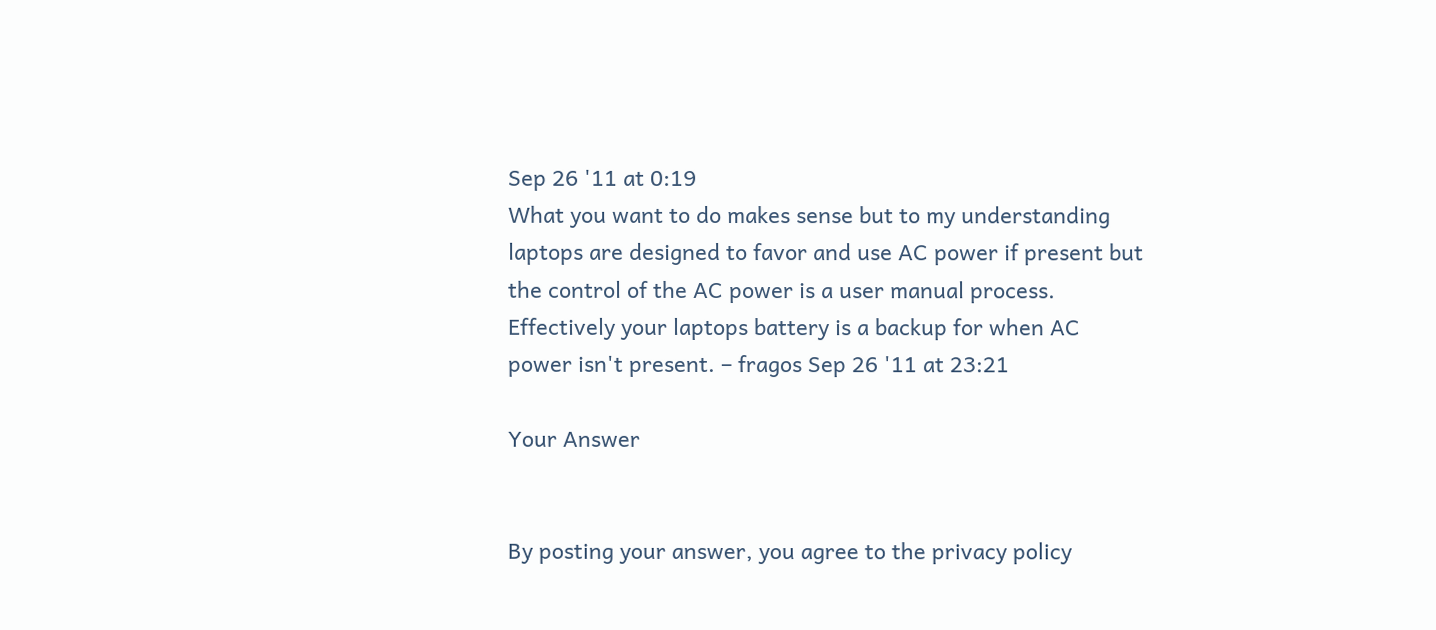Sep 26 '11 at 0:19
What you want to do makes sense but to my understanding laptops are designed to favor and use AC power if present but the control of the AC power is a user manual process. Effectively your laptops battery is a backup for when AC power isn't present. – fragos Sep 26 '11 at 23:21

Your Answer


By posting your answer, you agree to the privacy policy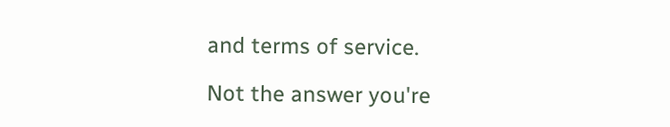and terms of service.

Not the answer you're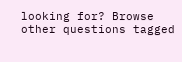looking for? Browse other questions tagged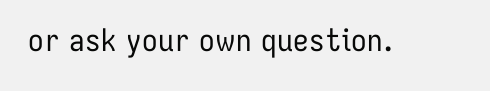or ask your own question.